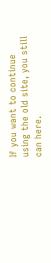If you want to continue using the old site, you still can here.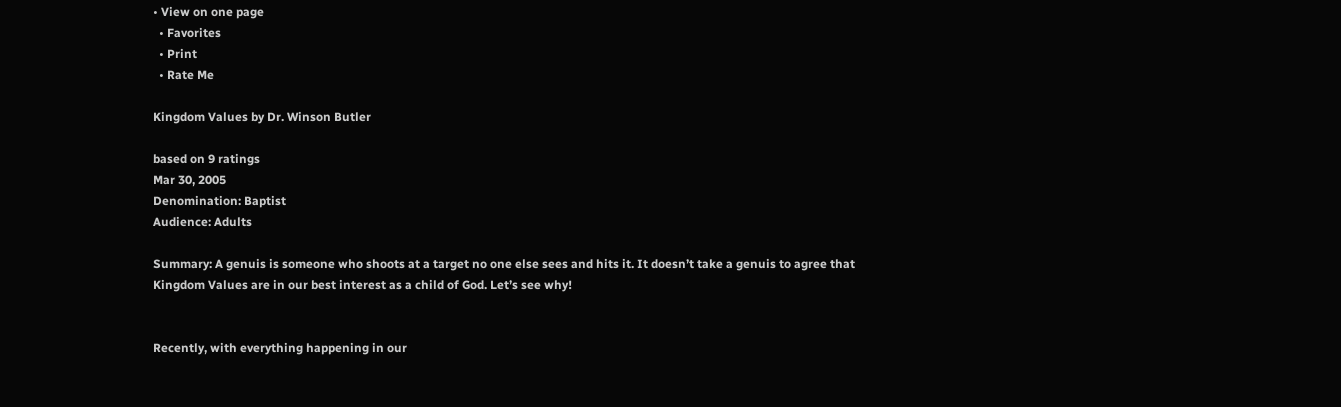• View on one page
  • Favorites
  • Print
  • Rate Me

Kingdom Values by Dr. Winson Butler

based on 9 ratings
Mar 30, 2005
Denomination: Baptist
Audience: Adults

Summary: A genuis is someone who shoots at a target no one else sees and hits it. It doesn’t take a genuis to agree that Kingdom Values are in our best interest as a child of God. Let’s see why!


Recently, with everything happening in our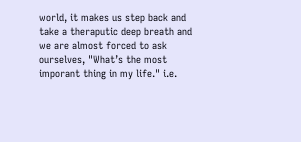world, it makes us step back and take a theraputic deep breath and we are almost forced to ask ourselves, "What’s the most imporant thing in my life." i.e.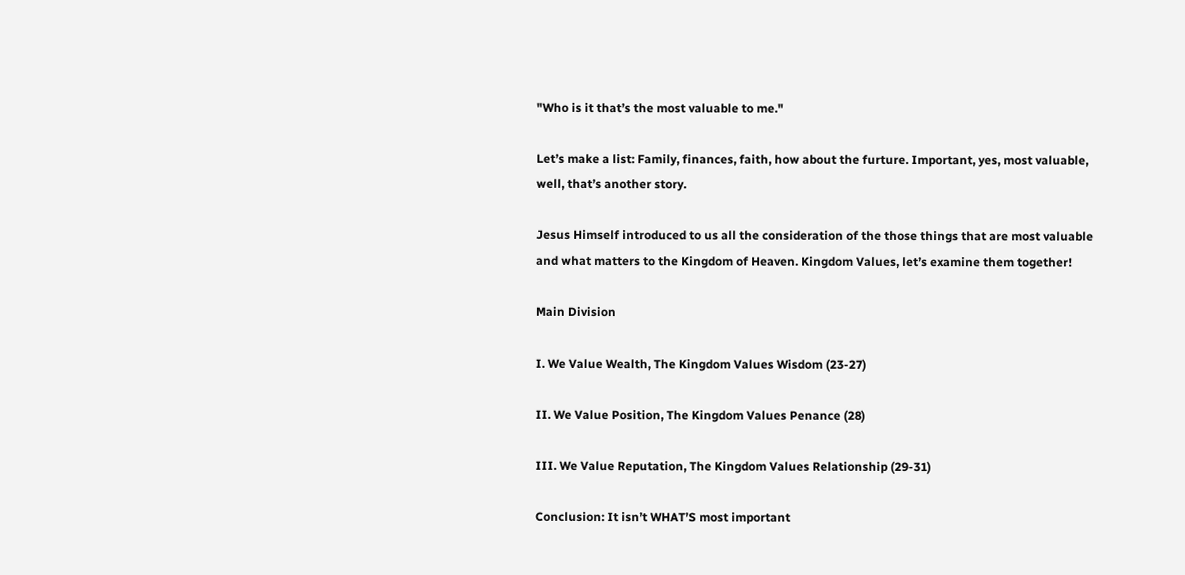"Who is it that’s the most valuable to me."

Let’s make a list: Family, finances, faith, how about the furture. Important, yes, most valuable, well, that’s another story.

Jesus Himself introduced to us all the consideration of the those things that are most valuable and what matters to the Kingdom of Heaven. Kingdom Values, let’s examine them together!

Main Division

I. We Value Wealth, The Kingdom Values Wisdom (23-27)

II. We Value Position, The Kingdom Values Penance (28)

III. We Value Reputation, The Kingdom Values Relationship (29-31)

Conclusion: It isn’t WHAT’S most important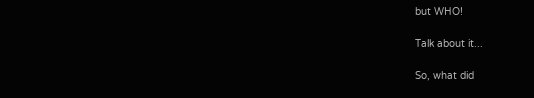but WHO!

Talk about it...

So, what did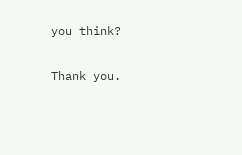you think?

Thank you.